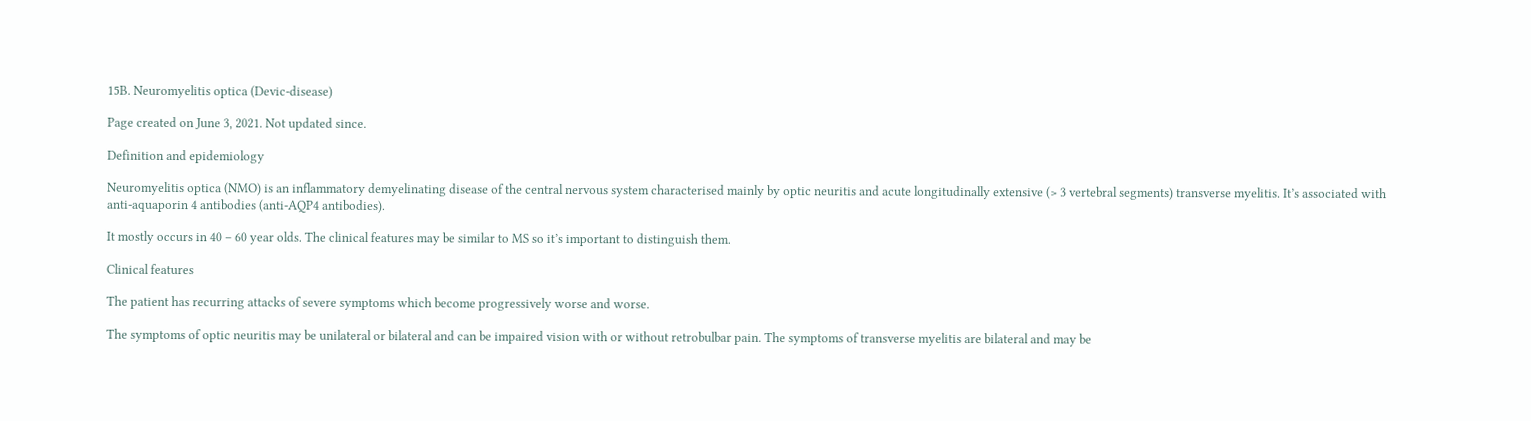15B. Neuromyelitis optica (Devic-disease)

Page created on June 3, 2021. Not updated since.

Definition and epidemiology

Neuromyelitis optica (NMO) is an inflammatory demyelinating disease of the central nervous system characterised mainly by optic neuritis and acute longitudinally extensive (> 3 vertebral segments) transverse myelitis. It’s associated with anti-aquaporin 4 antibodies (anti-AQP4 antibodies).

It mostly occurs in 40 – 60 year olds. The clinical features may be similar to MS so it’s important to distinguish them.

Clinical features

The patient has recurring attacks of severe symptoms which become progressively worse and worse.

The symptoms of optic neuritis may be unilateral or bilateral and can be impaired vision with or without retrobulbar pain. The symptoms of transverse myelitis are bilateral and may be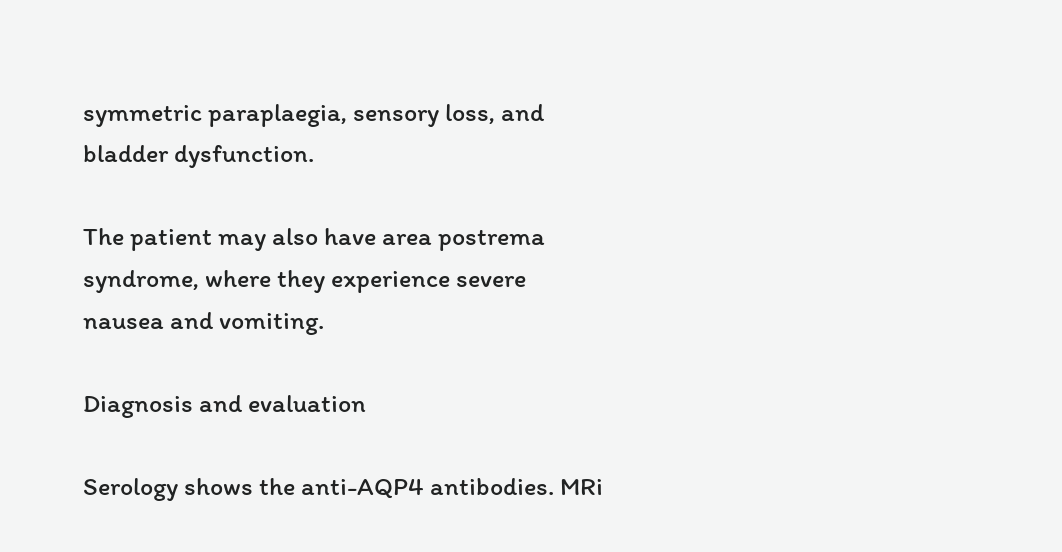symmetric paraplaegia, sensory loss, and bladder dysfunction.

The patient may also have area postrema syndrome, where they experience severe nausea and vomiting.

Diagnosis and evaluation

Serology shows the anti-AQP4 antibodies. MRi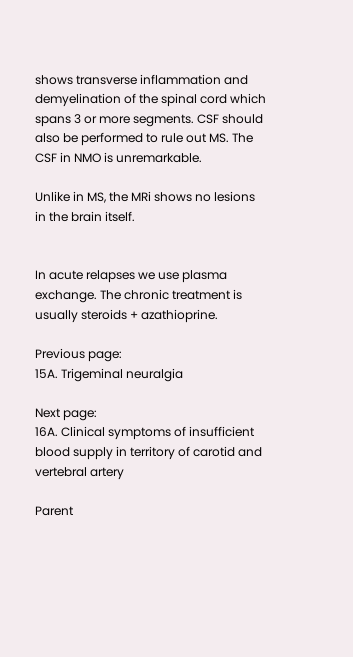shows transverse inflammation and demyelination of the spinal cord which spans 3 or more segments. CSF should also be performed to rule out MS. The CSF in NMO is unremarkable.

Unlike in MS, the MRi shows no lesions in the brain itself.


In acute relapses we use plasma exchange. The chronic treatment is usually steroids + azathioprine.

Previous page:
15A. Trigeminal neuralgia

Next page:
16A. Clinical symptoms of insufficient blood supply in territory of carotid and vertebral artery

Parent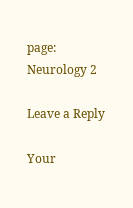page:
Neurology 2

Leave a Reply

Your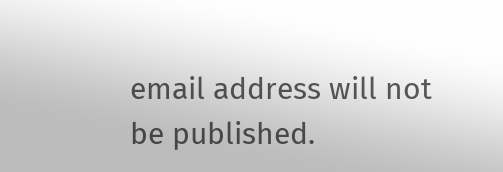email address will not be published.